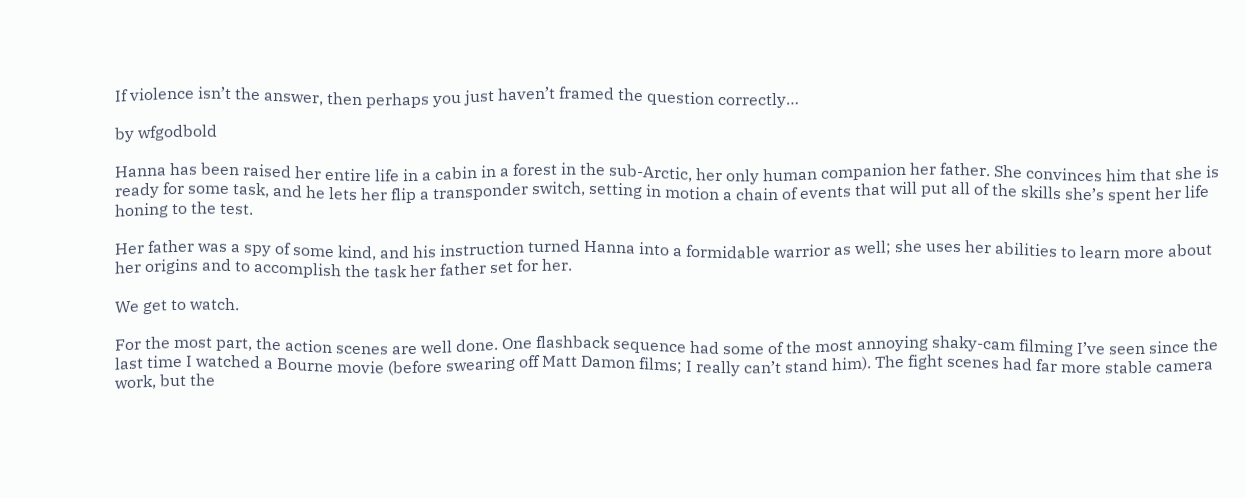If violence isn’t the answer, then perhaps you just haven’t framed the question correctly…

by wfgodbold

Hanna has been raised her entire life in a cabin in a forest in the sub-Arctic, her only human companion her father. She convinces him that she is ready for some task, and he lets her flip a transponder switch, setting in motion a chain of events that will put all of the skills she’s spent her life honing to the test.

Her father was a spy of some kind, and his instruction turned Hanna into a formidable warrior as well; she uses her abilities to learn more about her origins and to accomplish the task her father set for her.

We get to watch.

For the most part, the action scenes are well done. One flashback sequence had some of the most annoying shaky-cam filming I’ve seen since the last time I watched a Bourne movie (before swearing off Matt Damon films; I really can’t stand him). The fight scenes had far more stable camera work, but the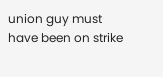union guy must have been on strike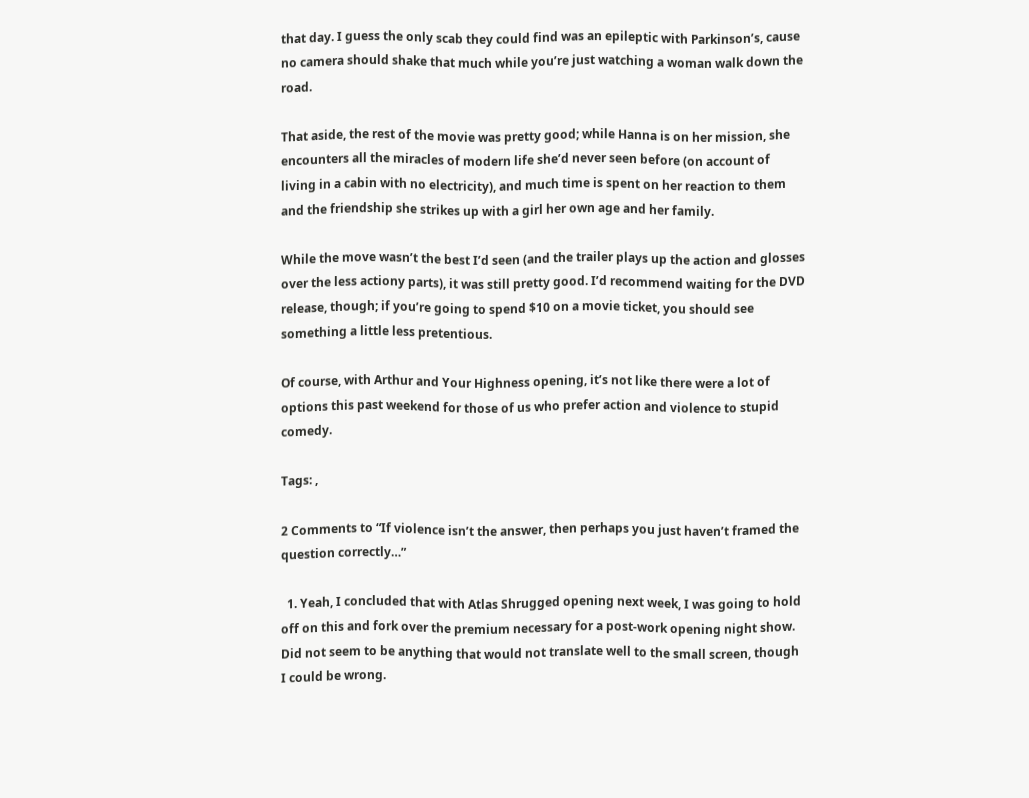that day. I guess the only scab they could find was an epileptic with Parkinson’s, cause no camera should shake that much while you’re just watching a woman walk down the road.

That aside, the rest of the movie was pretty good; while Hanna is on her mission, she encounters all the miracles of modern life she’d never seen before (on account of living in a cabin with no electricity), and much time is spent on her reaction to them and the friendship she strikes up with a girl her own age and her family.

While the move wasn’t the best I’d seen (and the trailer plays up the action and glosses over the less actiony parts), it was still pretty good. I’d recommend waiting for the DVD release, though; if you’re going to spend $10 on a movie ticket, you should see something a little less pretentious.

Of course, with Arthur and Your Highness opening, it’s not like there were a lot of options this past weekend for those of us who prefer action and violence to stupid comedy.

Tags: ,

2 Comments to “If violence isn’t the answer, then perhaps you just haven’t framed the question correctly…”

  1. Yeah, I concluded that with Atlas Shrugged opening next week, I was going to hold off on this and fork over the premium necessary for a post-work opening night show. Did not seem to be anything that would not translate well to the small screen, though I could be wrong.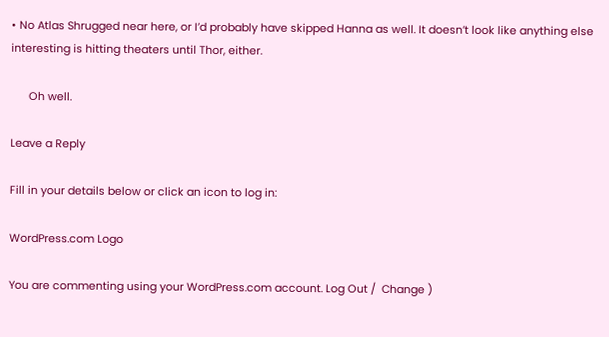• No Atlas Shrugged near here, or I’d probably have skipped Hanna as well. It doesn’t look like anything else interesting is hitting theaters until Thor, either.

      Oh well.

Leave a Reply

Fill in your details below or click an icon to log in:

WordPress.com Logo

You are commenting using your WordPress.com account. Log Out /  Change )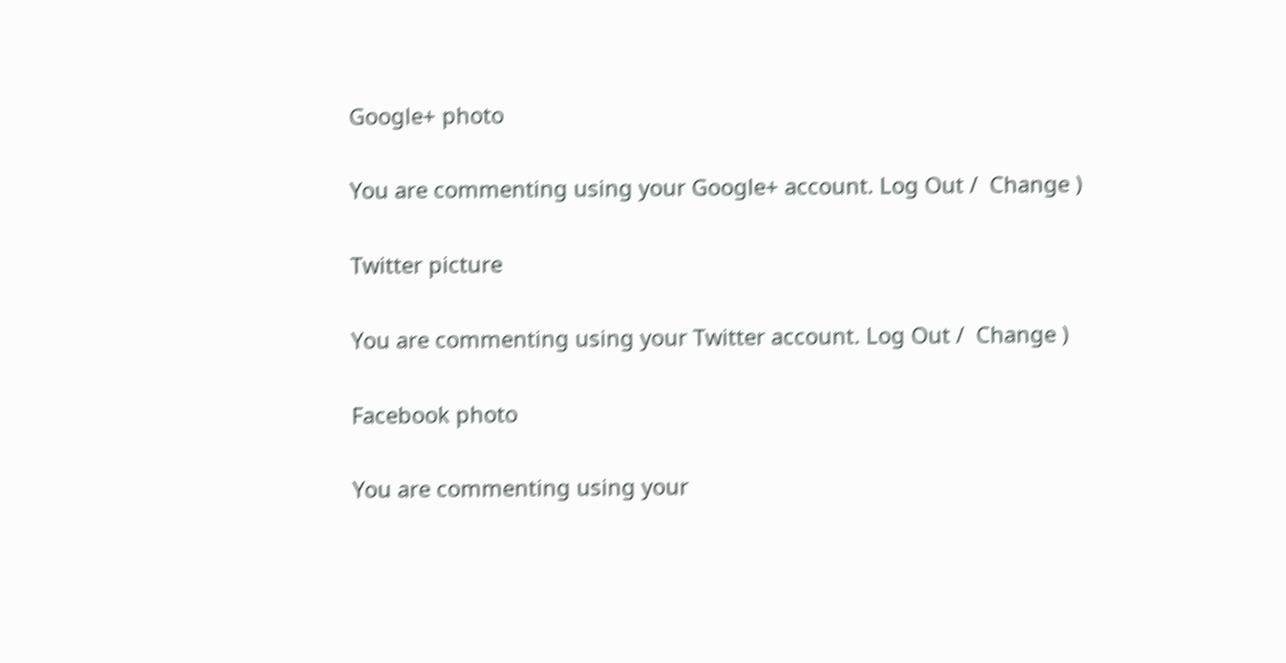Google+ photo

You are commenting using your Google+ account. Log Out /  Change )

Twitter picture

You are commenting using your Twitter account. Log Out /  Change )

Facebook photo

You are commenting using your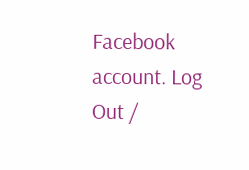Facebook account. Log Out /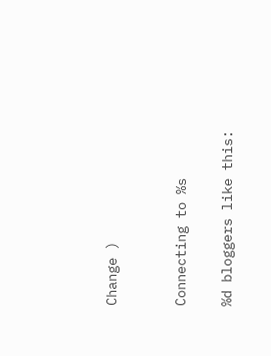Change )


Connecting to %s

%d bloggers like this: